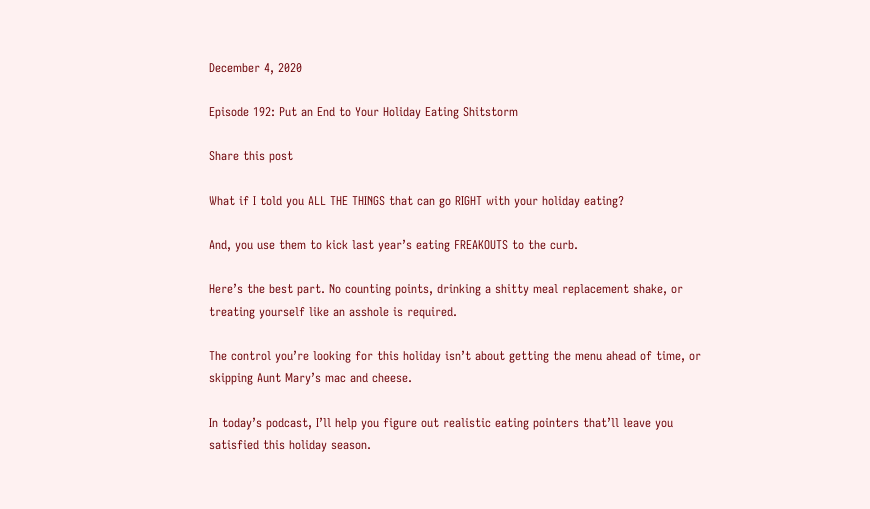December 4, 2020

Episode 192: Put an End to Your Holiday Eating Shitstorm

Share this post

What if I told you ALL THE THINGS that can go RIGHT with your holiday eating?

And, you use them to kick last year’s eating FREAKOUTS to the curb.

Here’s the best part. No counting points, drinking a shitty meal replacement shake, or treating yourself like an asshole is required.

The control you’re looking for this holiday isn’t about getting the menu ahead of time, or skipping Aunt Mary’s mac and cheese.

In today’s podcast, I’ll help you figure out realistic eating pointers that’ll leave you satisfied this holiday season.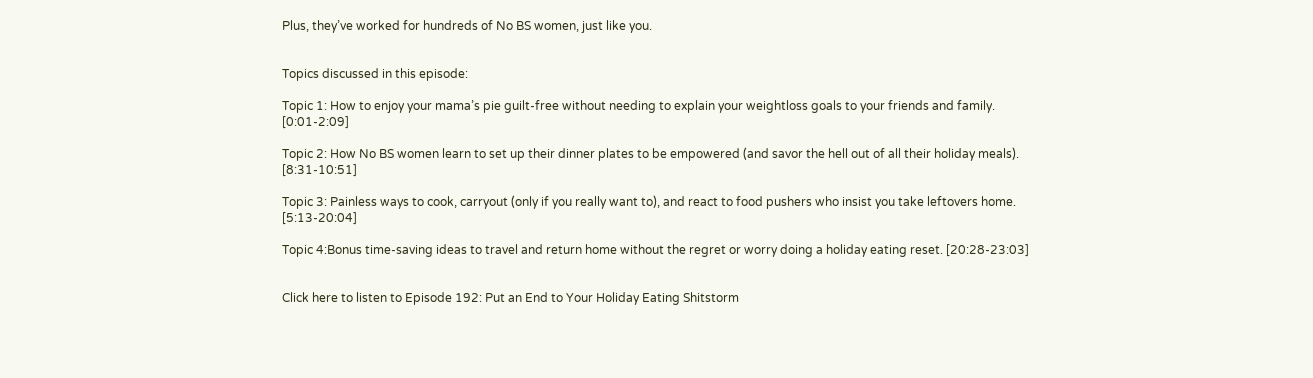Plus, they’ve worked for hundreds of No BS women, just like you.


Topics discussed in this episode:

Topic 1: How to enjoy your mama’s pie guilt-free without needing to explain your weightloss goals to your friends and family. [0:01-2:09]

Topic 2: How No BS women learn to set up their dinner plates to be empowered (and savor the hell out of all their holiday meals). [8:31-10:51]

Topic 3: Painless ways to cook, carryout (only if you really want to), and react to food pushers who insist you take leftovers home. [5:13-20:04]

Topic 4:Bonus time-saving ideas to travel and return home without the regret or worry doing a holiday eating reset. [20:28-23:03]


Click here to listen to Episode 192: Put an End to Your Holiday Eating Shitstorm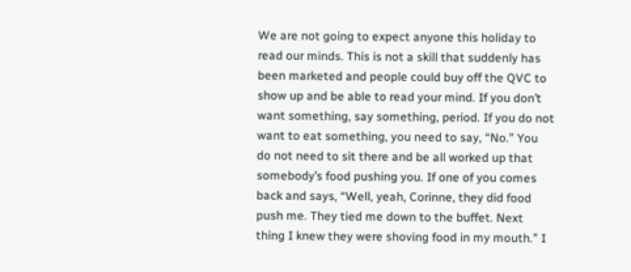We are not going to expect anyone this holiday to read our minds. This is not a skill that suddenly has been marketed and people could buy off the QVC to show up and be able to read your mind. If you don’t want something, say something, period. If you do not want to eat something, you need to say, “No.” You do not need to sit there and be all worked up that somebody’s food pushing you. If one of you comes back and says, “Well, yeah, Corinne, they did food push me. They tied me down to the buffet. Next thing I knew they were shoving food in my mouth.” I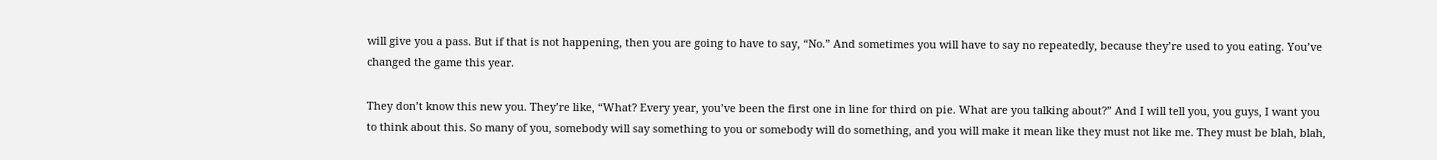will give you a pass. But if that is not happening, then you are going to have to say, “No.” And sometimes you will have to say no repeatedly, because they’re used to you eating. You’ve changed the game this year.

They don’t know this new you. They’re like, “What? Every year, you’ve been the first one in line for third on pie. What are you talking about?” And I will tell you, you guys, I want you to think about this. So many of you, somebody will say something to you or somebody will do something, and you will make it mean like they must not like me. They must be blah, blah,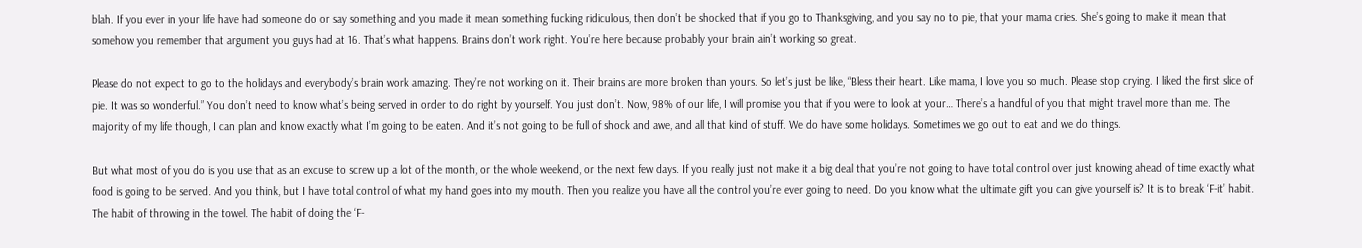blah. If you ever in your life have had someone do or say something and you made it mean something fucking ridiculous, then don’t be shocked that if you go to Thanksgiving, and you say no to pie, that your mama cries. She’s going to make it mean that somehow you remember that argument you guys had at 16. That’s what happens. Brains don’t work right. You’re here because probably your brain ain’t working so great.

Please do not expect to go to the holidays and everybody’s brain work amazing. They’re not working on it. Their brains are more broken than yours. So let’s just be like, “Bless their heart. Like mama, I love you so much. Please stop crying. I liked the first slice of pie. It was so wonderful.” You don’t need to know what’s being served in order to do right by yourself. You just don’t. Now, 98% of our life, I will promise you that if you were to look at your… There’s a handful of you that might travel more than me. The majority of my life though, I can plan and know exactly what I’m going to be eaten. And it’s not going to be full of shock and awe, and all that kind of stuff. We do have some holidays. Sometimes we go out to eat and we do things.

But what most of you do is you use that as an excuse to screw up a lot of the month, or the whole weekend, or the next few days. If you really just not make it a big deal that you’re not going to have total control over just knowing ahead of time exactly what food is going to be served. And you think, but I have total control of what my hand goes into my mouth. Then you realize you have all the control you’re ever going to need. Do you know what the ultimate gift you can give yourself is? It is to break ‘F-it’ habit. The habit of throwing in the towel. The habit of doing the ‘F-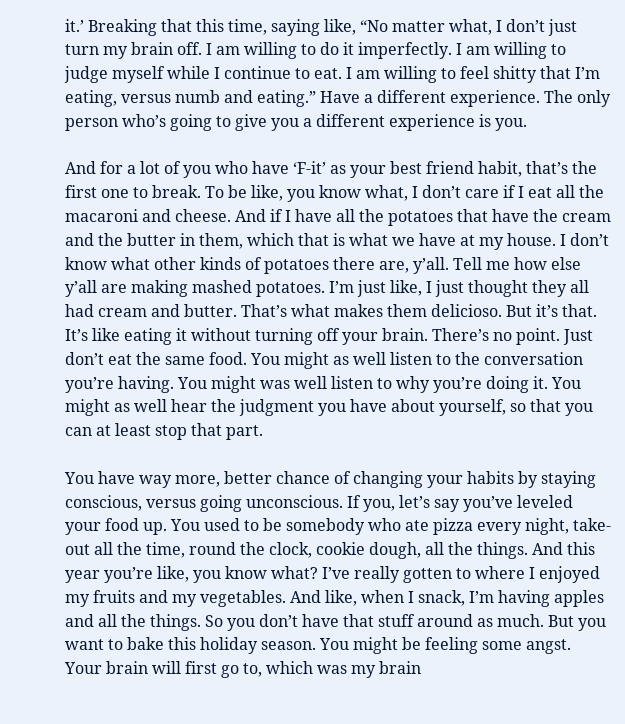it.’ Breaking that this time, saying like, “No matter what, I don’t just turn my brain off. I am willing to do it imperfectly. I am willing to judge myself while I continue to eat. I am willing to feel shitty that I’m eating, versus numb and eating.” Have a different experience. The only person who’s going to give you a different experience is you.

And for a lot of you who have ‘F-it’ as your best friend habit, that’s the first one to break. To be like, you know what, I don’t care if I eat all the macaroni and cheese. And if I have all the potatoes that have the cream and the butter in them, which that is what we have at my house. I don’t know what other kinds of potatoes there are, y’all. Tell me how else y’all are making mashed potatoes. I’m just like, I just thought they all had cream and butter. That’s what makes them delicioso. But it’s that. It’s like eating it without turning off your brain. There’s no point. Just don’t eat the same food. You might as well listen to the conversation you’re having. You might was well listen to why you’re doing it. You might as well hear the judgment you have about yourself, so that you can at least stop that part.

You have way more, better chance of changing your habits by staying conscious, versus going unconscious. If you, let’s say you’ve leveled your food up. You used to be somebody who ate pizza every night, take-out all the time, round the clock, cookie dough, all the things. And this year you’re like, you know what? I’ve really gotten to where I enjoyed my fruits and my vegetables. And like, when I snack, I’m having apples and all the things. So you don’t have that stuff around as much. But you want to bake this holiday season. You might be feeling some angst. Your brain will first go to, which was my brain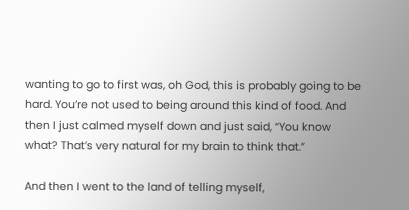wanting to go to first was, oh God, this is probably going to be hard. You’re not used to being around this kind of food. And then I just calmed myself down and just said, “You know what? That’s very natural for my brain to think that.”

And then I went to the land of telling myself,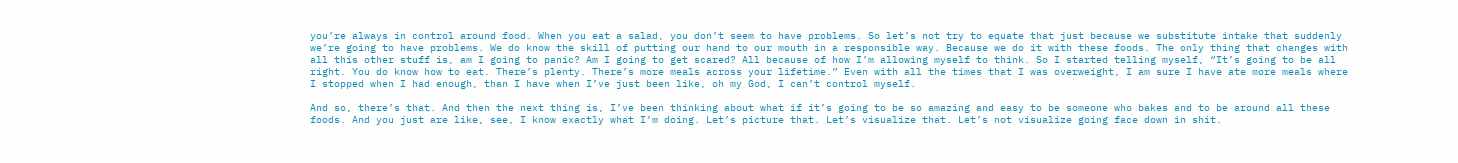you’re always in control around food. When you eat a salad, you don’t seem to have problems. So let’s not try to equate that just because we substitute intake that suddenly we’re going to have problems. We do know the skill of putting our hand to our mouth in a responsible way. Because we do it with these foods. The only thing that changes with all this other stuff is, am I going to panic? Am I going to get scared? All because of how I’m allowing myself to think. So I started telling myself, “It’s going to be all right. You do know how to eat. There’s plenty. There’s more meals across your lifetime.” Even with all the times that I was overweight, I am sure I have ate more meals where I stopped when I had enough, than I have when I’ve just been like, oh my God, I can’t control myself.

And so, there’s that. And then the next thing is, I’ve been thinking about what if it’s going to be so amazing and easy to be someone who bakes and to be around all these foods. And you just are like, see, I know exactly what I’m doing. Let’s picture that. Let’s visualize that. Let’s not visualize going face down in shit.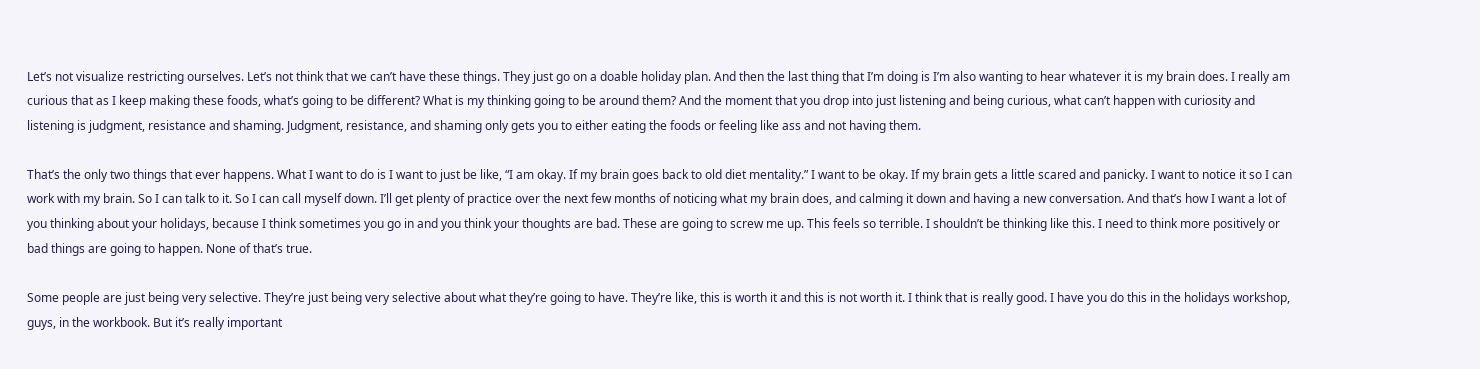Let’s not visualize restricting ourselves. Let’s not think that we can’t have these things. They just go on a doable holiday plan. And then the last thing that I’m doing is I’m also wanting to hear whatever it is my brain does. I really am curious that as I keep making these foods, what’s going to be different? What is my thinking going to be around them? And the moment that you drop into just listening and being curious, what can’t happen with curiosity and listening is judgment, resistance and shaming. Judgment, resistance, and shaming only gets you to either eating the foods or feeling like ass and not having them.

That’s the only two things that ever happens. What I want to do is I want to just be like, “I am okay. If my brain goes back to old diet mentality.” I want to be okay. If my brain gets a little scared and panicky. I want to notice it so I can work with my brain. So I can talk to it. So I can call myself down. I’ll get plenty of practice over the next few months of noticing what my brain does, and calming it down and having a new conversation. And that’s how I want a lot of you thinking about your holidays, because I think sometimes you go in and you think your thoughts are bad. These are going to screw me up. This feels so terrible. I shouldn’t be thinking like this. I need to think more positively or bad things are going to happen. None of that’s true.

Some people are just being very selective. They’re just being very selective about what they’re going to have. They’re like, this is worth it and this is not worth it. I think that is really good. I have you do this in the holidays workshop, guys, in the workbook. But it’s really important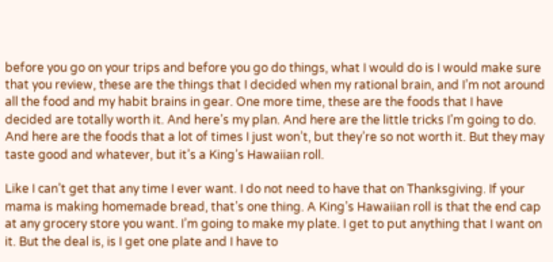before you go on your trips and before you go do things, what I would do is I would make sure that you review, these are the things that I decided when my rational brain, and I’m not around all the food and my habit brains in gear. One more time, these are the foods that I have decided are totally worth it. And here’s my plan. And here are the little tricks I’m going to do. And here are the foods that a lot of times I just won’t, but they’re so not worth it. But they may taste good and whatever, but it’s a King’s Hawaiian roll.

Like I can’t get that any time I ever want. I do not need to have that on Thanksgiving. If your mama is making homemade bread, that’s one thing. A King’s Hawaiian roll is that the end cap at any grocery store you want. I’m going to make my plate. I get to put anything that I want on it. But the deal is, is I get one plate and I have to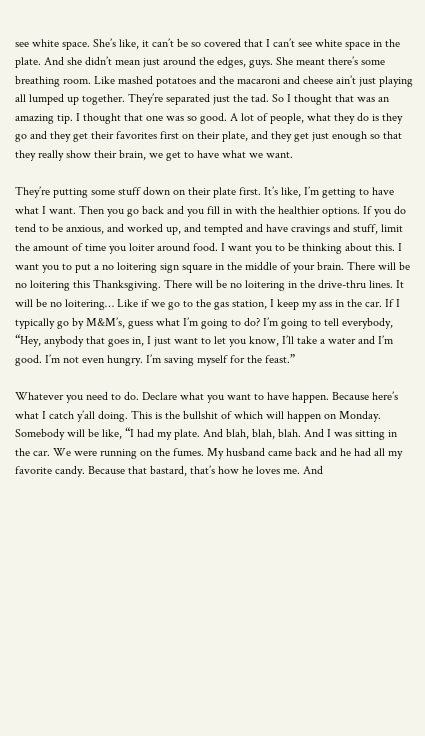see white space. She’s like, it can’t be so covered that I can’t see white space in the plate. And she didn’t mean just around the edges, guys. She meant there’s some breathing room. Like mashed potatoes and the macaroni and cheese ain’t just playing all lumped up together. They’re separated just the tad. So I thought that was an amazing tip. I thought that one was so good. A lot of people, what they do is they go and they get their favorites first on their plate, and they get just enough so that they really show their brain, we get to have what we want.

They’re putting some stuff down on their plate first. It’s like, I’m getting to have what I want. Then you go back and you fill in with the healthier options. If you do tend to be anxious, and worked up, and tempted and have cravings and stuff, limit the amount of time you loiter around food. I want you to be thinking about this. I want you to put a no loitering sign square in the middle of your brain. There will be no loitering this Thanksgiving. There will be no loitering in the drive-thru lines. It will be no loitering… Like if we go to the gas station, I keep my ass in the car. If I typically go by M&M’s, guess what I’m going to do? I’m going to tell everybody, “Hey, anybody that goes in, I just want to let you know, I’ll take a water and I’m good. I’m not even hungry. I’m saving myself for the feast.”

Whatever you need to do. Declare what you want to have happen. Because here’s what I catch y’all doing. This is the bullshit of which will happen on Monday. Somebody will be like, “I had my plate. And blah, blah, blah. And I was sitting in the car. We were running on the fumes. My husband came back and he had all my favorite candy. Because that bastard, that’s how he loves me. And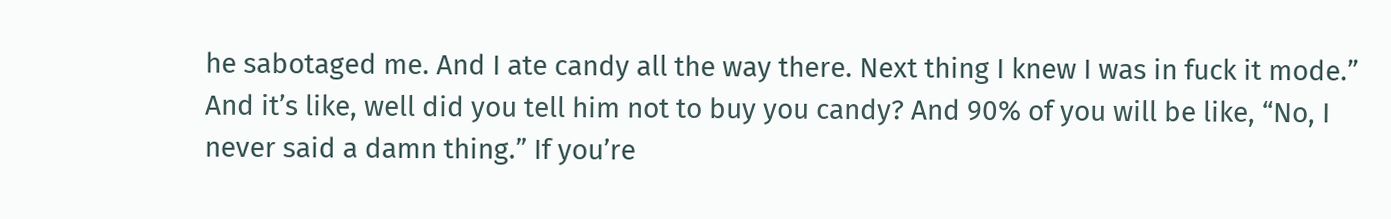he sabotaged me. And I ate candy all the way there. Next thing I knew I was in fuck it mode.” And it’s like, well did you tell him not to buy you candy? And 90% of you will be like, “No, I never said a damn thing.” If you’re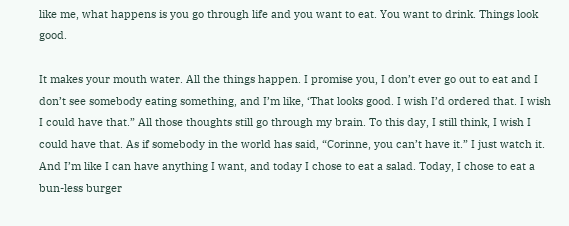like me, what happens is you go through life and you want to eat. You want to drink. Things look good.

It makes your mouth water. All the things happen. I promise you, I don’t ever go out to eat and I don’t see somebody eating something, and I’m like, ‘That looks good. I wish I’d ordered that. I wish I could have that.” All those thoughts still go through my brain. To this day, I still think, I wish I could have that. As if somebody in the world has said, “Corinne, you can’t have it.” I just watch it. And I’m like I can have anything I want, and today I chose to eat a salad. Today, I chose to eat a bun-less burger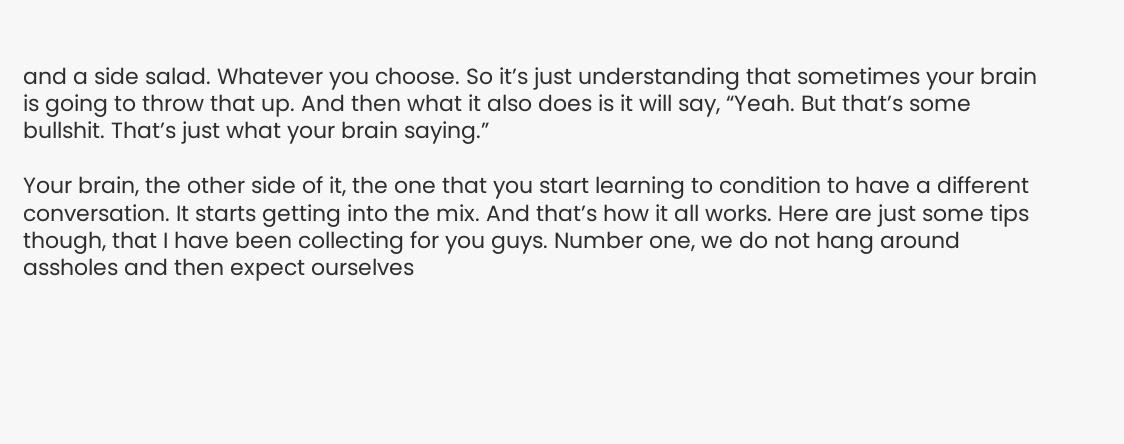and a side salad. Whatever you choose. So it’s just understanding that sometimes your brain is going to throw that up. And then what it also does is it will say, “Yeah. But that’s some bullshit. That’s just what your brain saying.”

Your brain, the other side of it, the one that you start learning to condition to have a different conversation. It starts getting into the mix. And that’s how it all works. Here are just some tips though, that I have been collecting for you guys. Number one, we do not hang around assholes and then expect ourselves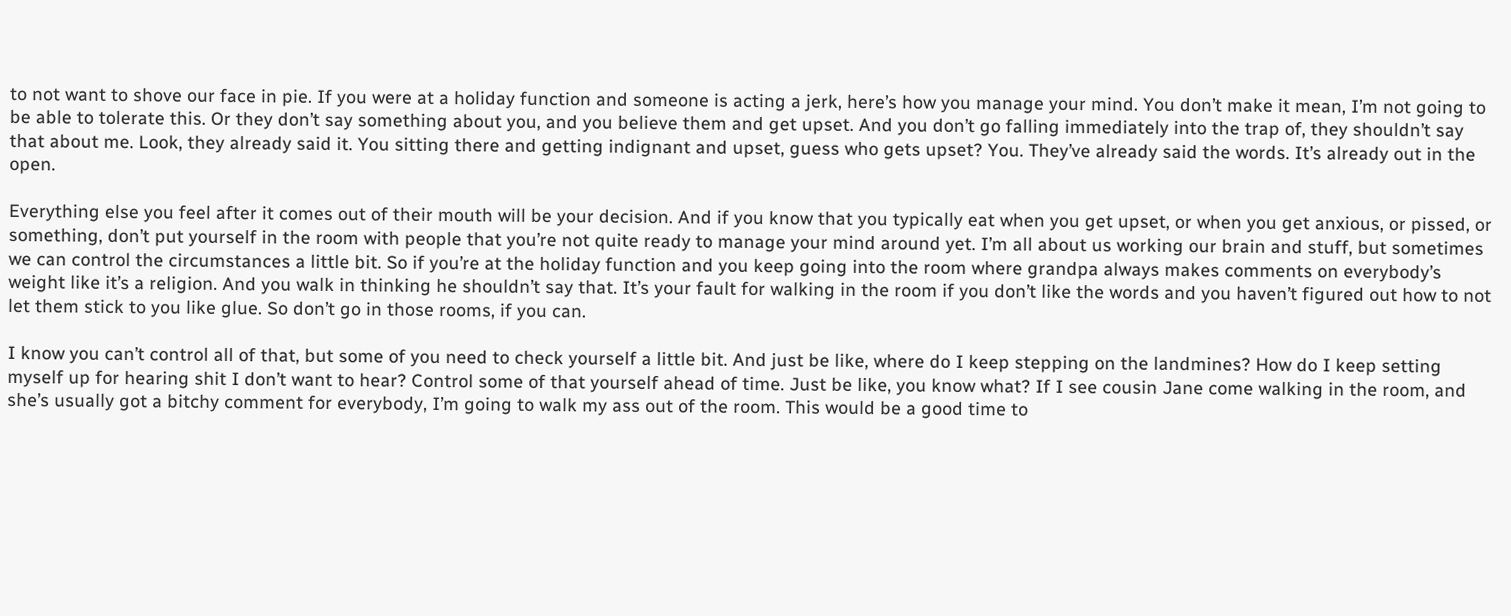to not want to shove our face in pie. If you were at a holiday function and someone is acting a jerk, here’s how you manage your mind. You don’t make it mean, I’m not going to be able to tolerate this. Or they don’t say something about you, and you believe them and get upset. And you don’t go falling immediately into the trap of, they shouldn’t say that about me. Look, they already said it. You sitting there and getting indignant and upset, guess who gets upset? You. They’ve already said the words. It’s already out in the open.

Everything else you feel after it comes out of their mouth will be your decision. And if you know that you typically eat when you get upset, or when you get anxious, or pissed, or something, don’t put yourself in the room with people that you’re not quite ready to manage your mind around yet. I’m all about us working our brain and stuff, but sometimes we can control the circumstances a little bit. So if you’re at the holiday function and you keep going into the room where grandpa always makes comments on everybody’s weight like it’s a religion. And you walk in thinking he shouldn’t say that. It’s your fault for walking in the room if you don’t like the words and you haven’t figured out how to not let them stick to you like glue. So don’t go in those rooms, if you can.

I know you can’t control all of that, but some of you need to check yourself a little bit. And just be like, where do I keep stepping on the landmines? How do I keep setting myself up for hearing shit I don’t want to hear? Control some of that yourself ahead of time. Just be like, you know what? If I see cousin Jane come walking in the room, and she’s usually got a bitchy comment for everybody, I’m going to walk my ass out of the room. This would be a good time to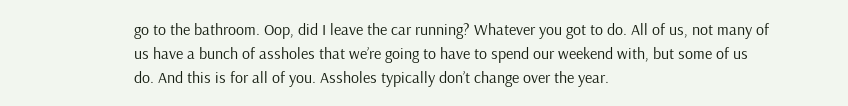go to the bathroom. Oop, did I leave the car running? Whatever you got to do. All of us, not many of us have a bunch of assholes that we’re going to have to spend our weekend with, but some of us do. And this is for all of you. Assholes typically don’t change over the year.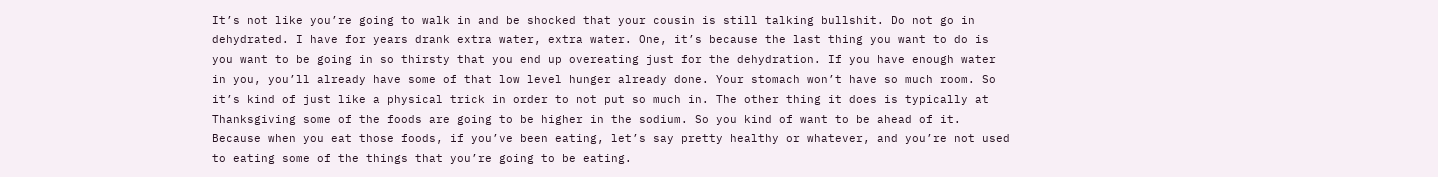It’s not like you’re going to walk in and be shocked that your cousin is still talking bullshit. Do not go in dehydrated. I have for years drank extra water, extra water. One, it’s because the last thing you want to do is you want to be going in so thirsty that you end up overeating just for the dehydration. If you have enough water in you, you’ll already have some of that low level hunger already done. Your stomach won’t have so much room. So it’s kind of just like a physical trick in order to not put so much in. The other thing it does is typically at Thanksgiving some of the foods are going to be higher in the sodium. So you kind of want to be ahead of it. Because when you eat those foods, if you’ve been eating, let’s say pretty healthy or whatever, and you’re not used to eating some of the things that you’re going to be eating.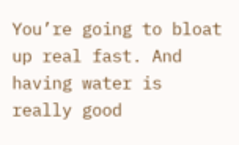You’re going to bloat up real fast. And having water is really good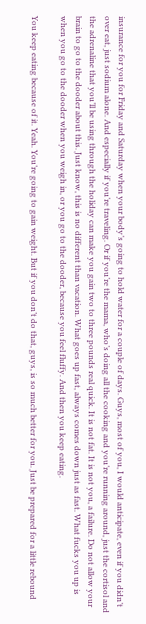insurance for you for Friday and Saturday when your body’s going to hold water for a couple of days. Guys, most of you, I would anticipate, even if you didn’t over eat, just sodium alone. And especially if you’re traveling. Or if you’re the mama, who’s doing all the cooking and you’re running around, just the cortisol and the adrenaline that you’ll be using through the holiday can make you gain two to three pounds real quick. It is not fat. It is not you, a failure. Do not allow your brain to go to the dooder about this. Just know, this is no different than vacation. What goes up fast, always comes down just as fast. What fucks you up is when you go to the dooder when you weigh in, or you go to the dooder, because you feel fluffy. And then you keep eating.

You keep eating because of it. Yeah. You’re going to gain weight. But if you don’t do that, guys, is so much better for you. Just be prepared for a little rebound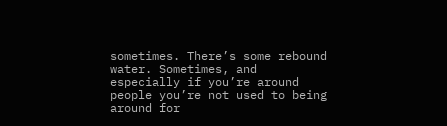sometimes. There’s some rebound water. Sometimes, and especially if you’re around people you’re not used to being around for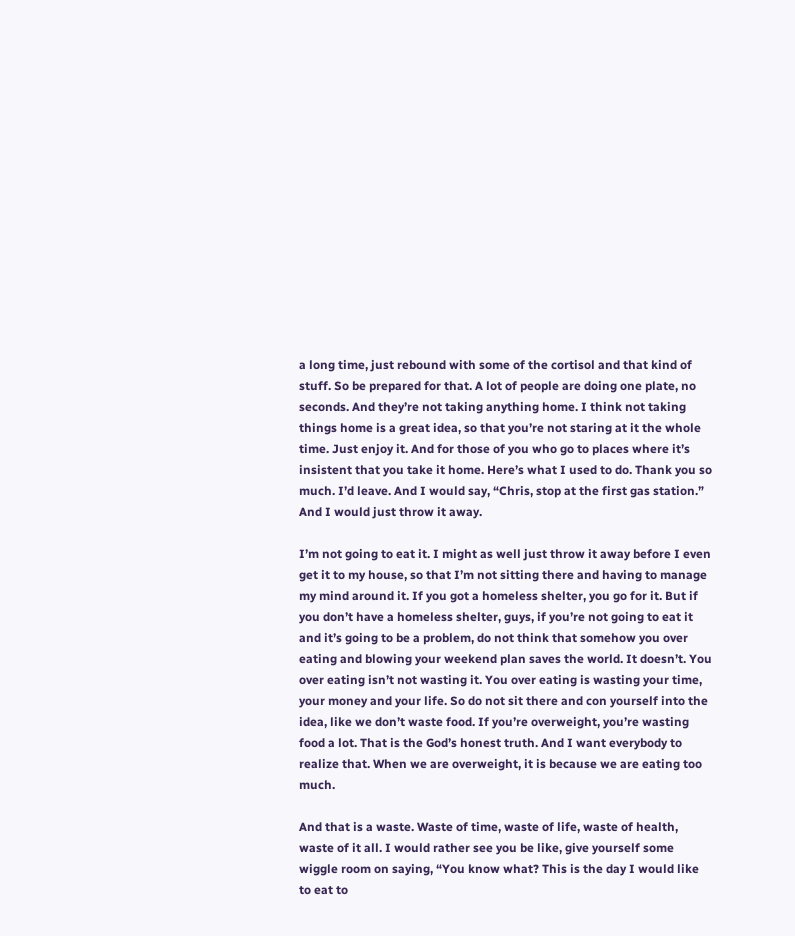a long time, just rebound with some of the cortisol and that kind of stuff. So be prepared for that. A lot of people are doing one plate, no seconds. And they’re not taking anything home. I think not taking things home is a great idea, so that you’re not staring at it the whole time. Just enjoy it. And for those of you who go to places where it’s insistent that you take it home. Here’s what I used to do. Thank you so much. I’d leave. And I would say, “Chris, stop at the first gas station.” And I would just throw it away.

I’m not going to eat it. I might as well just throw it away before I even get it to my house, so that I’m not sitting there and having to manage my mind around it. If you got a homeless shelter, you go for it. But if you don’t have a homeless shelter, guys, if you’re not going to eat it and it’s going to be a problem, do not think that somehow you over eating and blowing your weekend plan saves the world. It doesn’t. You over eating isn’t not wasting it. You over eating is wasting your time, your money and your life. So do not sit there and con yourself into the idea, like we don’t waste food. If you’re overweight, you’re wasting food a lot. That is the God’s honest truth. And I want everybody to realize that. When we are overweight, it is because we are eating too much.

And that is a waste. Waste of time, waste of life, waste of health, waste of it all. I would rather see you be like, give yourself some wiggle room on saying, “You know what? This is the day I would like to eat to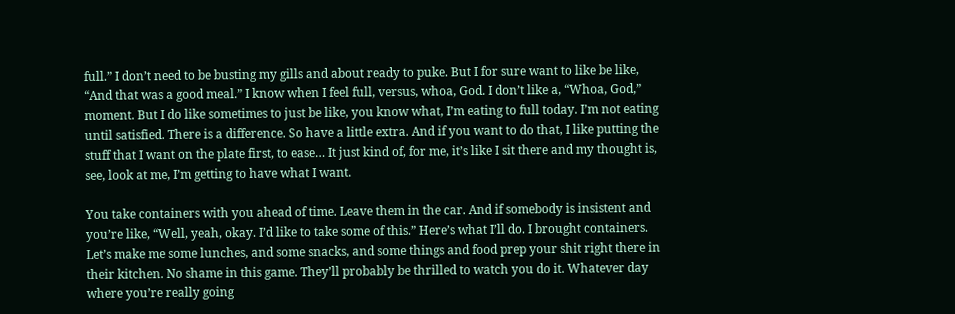full.” I don’t need to be busting my gills and about ready to puke. But I for sure want to like be like, “And that was a good meal.” I know when I feel full, versus, whoa, God. I don’t like a, “Whoa, God,” moment. But I do like sometimes to just be like, you know what, I’m eating to full today. I’m not eating until satisfied. There is a difference. So have a little extra. And if you want to do that, I like putting the stuff that I want on the plate first, to ease… It just kind of, for me, it’s like I sit there and my thought is, see, look at me, I’m getting to have what I want.

You take containers with you ahead of time. Leave them in the car. And if somebody is insistent and you’re like, “Well, yeah, okay. I’d like to take some of this.” Here’s what I’ll do. I brought containers. Let’s make me some lunches, and some snacks, and some things and food prep your shit right there in their kitchen. No shame in this game. They’ll probably be thrilled to watch you do it. Whatever day where you’re really going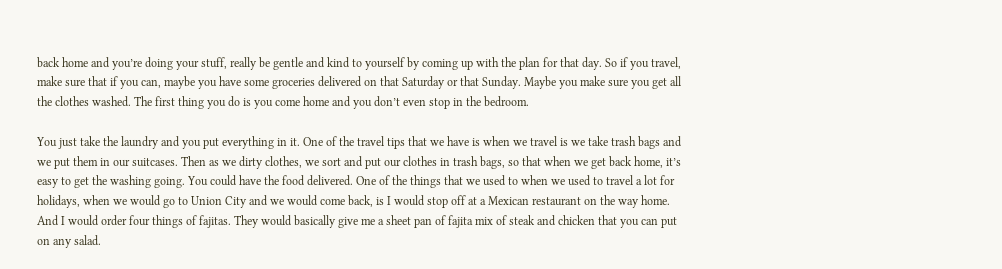back home and you’re doing your stuff, really be gentle and kind to yourself by coming up with the plan for that day. So if you travel, make sure that if you can, maybe you have some groceries delivered on that Saturday or that Sunday. Maybe you make sure you get all the clothes washed. The first thing you do is you come home and you don’t even stop in the bedroom.

You just take the laundry and you put everything in it. One of the travel tips that we have is when we travel is we take trash bags and we put them in our suitcases. Then as we dirty clothes, we sort and put our clothes in trash bags, so that when we get back home, it’s easy to get the washing going. You could have the food delivered. One of the things that we used to when we used to travel a lot for holidays, when we would go to Union City and we would come back, is I would stop off at a Mexican restaurant on the way home. And I would order four things of fajitas. They would basically give me a sheet pan of fajita mix of steak and chicken that you can put on any salad.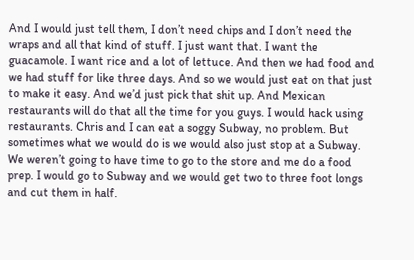And I would just tell them, I don’t need chips and I don’t need the wraps and all that kind of stuff. I just want that. I want the guacamole. I want rice and a lot of lettuce. And then we had food and we had stuff for like three days. And so we would just eat on that just to make it easy. And we’d just pick that shit up. And Mexican restaurants will do that all the time for you guys. I would hack using restaurants. Chris and I can eat a soggy Subway, no problem. But sometimes what we would do is we would also just stop at a Subway. We weren’t going to have time to go to the store and me do a food prep. I would go to Subway and we would get two to three foot longs and cut them in half.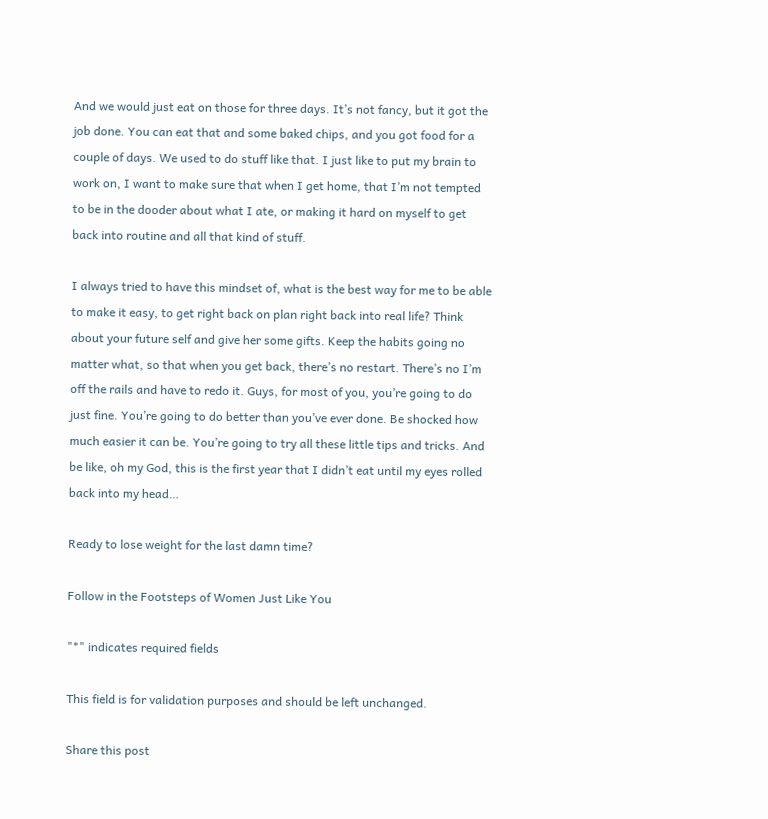And we would just eat on those for three days. It’s not fancy, but it got the job done. You can eat that and some baked chips, and you got food for a couple of days. We used to do stuff like that. I just like to put my brain to work on, I want to make sure that when I get home, that I’m not tempted to be in the dooder about what I ate, or making it hard on myself to get back into routine and all that kind of stuff.

I always tried to have this mindset of, what is the best way for me to be able to make it easy, to get right back on plan right back into real life? Think about your future self and give her some gifts. Keep the habits going no matter what, so that when you get back, there’s no restart. There’s no I’m off the rails and have to redo it. Guys, for most of you, you’re going to do just fine. You’re going to do better than you’ve ever done. Be shocked how much easier it can be. You’re going to try all these little tips and tricks. And be like, oh my God, this is the first year that I didn’t eat until my eyes rolled back into my head…

Ready to lose weight for the last damn time?

Follow in the Footsteps of Women Just Like You

"*" indicates required fields

This field is for validation purposes and should be left unchanged.

Share this post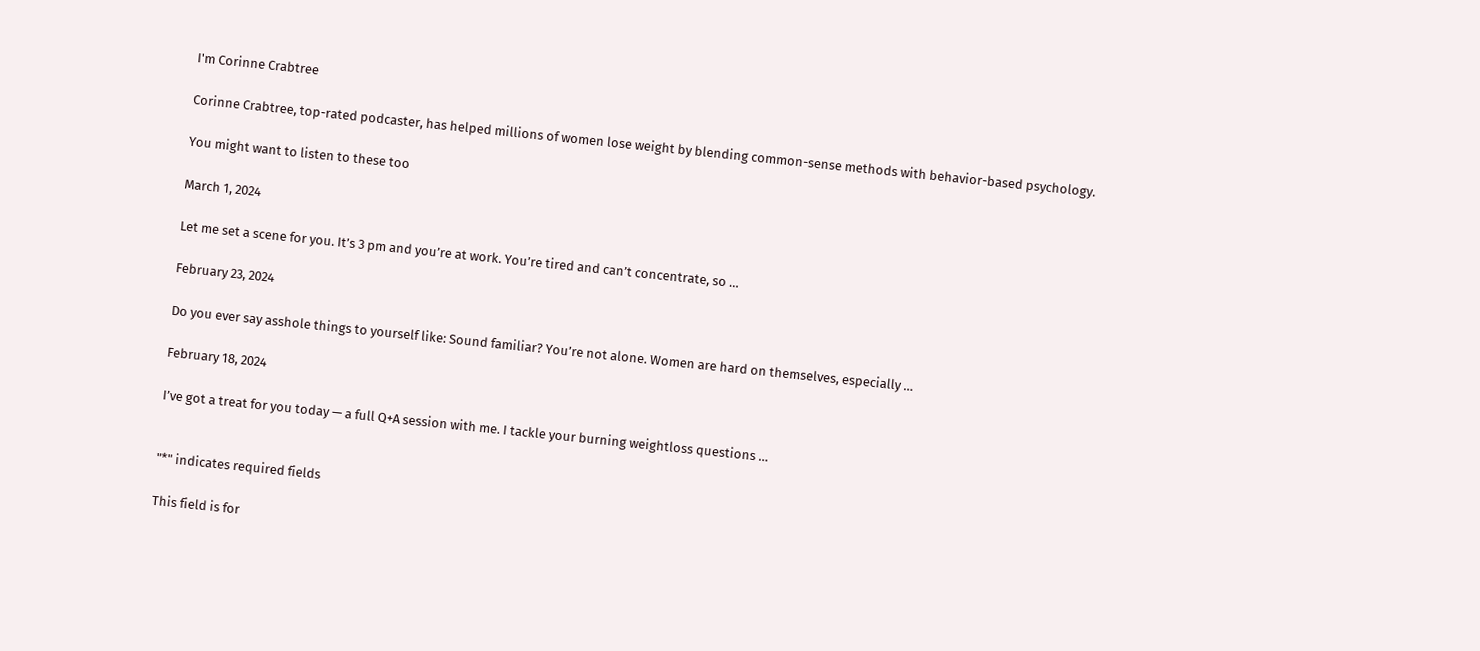I'm Corinne Crabtree

Corinne Crabtree, top-rated podcaster, has helped millions of women lose weight by blending common-sense methods with behavior-based psychology.

You might want to listen to these too

March 1, 2024

Let me set a scene for you. It’s 3 pm and you’re at work. You’re tired and can’t concentrate, so …

February 23, 2024

Do you ever say asshole things to yourself like: Sound familiar? You’re not alone. Women are hard on themselves, especially …

February 18, 2024

I’ve got a treat for you today — a full Q+A session with me. I tackle your burning weightloss questions …


"*" indicates required fields

This field is for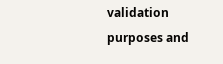validation purposes and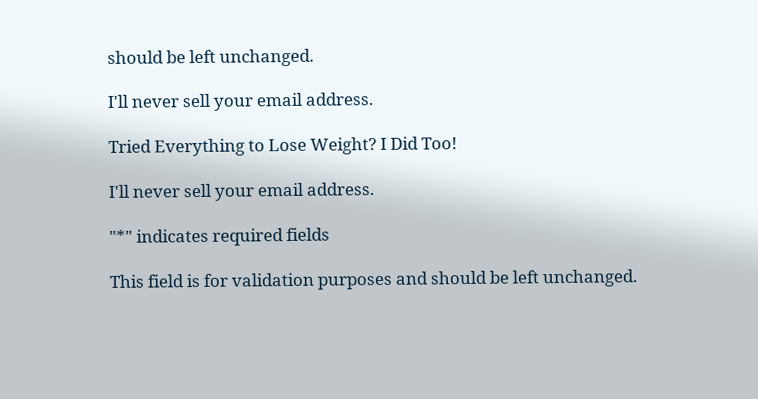should be left unchanged.

I'll never sell your email address.

Tried Everything to Lose Weight? I Did Too!

I'll never sell your email address.

"*" indicates required fields

This field is for validation purposes and should be left unchanged.